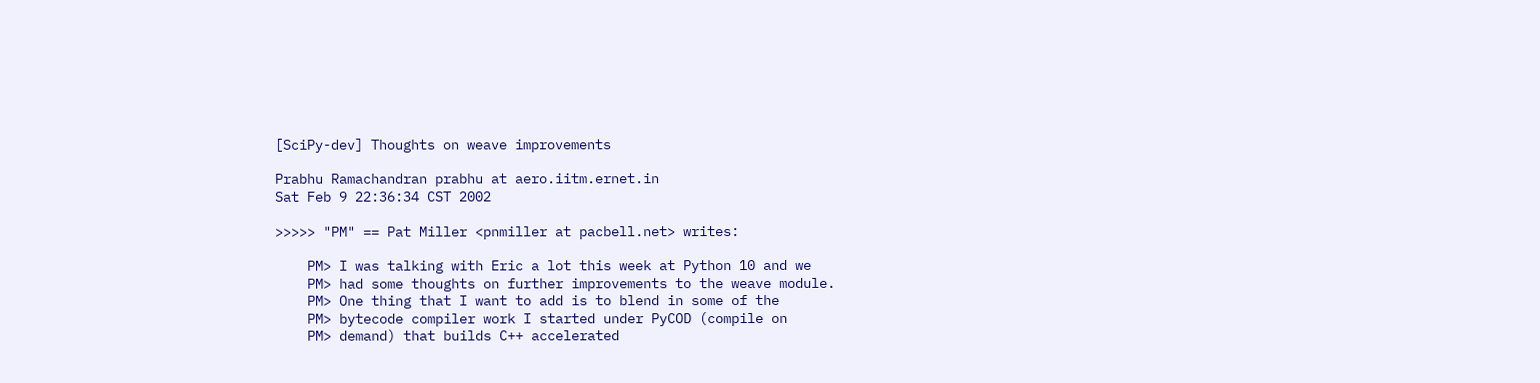[SciPy-dev] Thoughts on weave improvements

Prabhu Ramachandran prabhu at aero.iitm.ernet.in
Sat Feb 9 22:36:34 CST 2002

>>>>> "PM" == Pat Miller <pnmiller at pacbell.net> writes:

    PM> I was talking with Eric a lot this week at Python 10 and we
    PM> had some thoughts on further improvements to the weave module.
    PM> One thing that I want to add is to blend in some of the
    PM> bytecode compiler work I started under PyCOD (compile on
    PM> demand) that builds C++ accelerated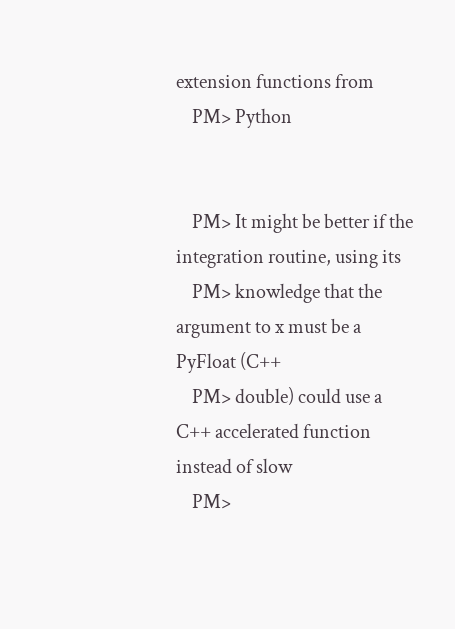extension functions from
    PM> Python


    PM> It might be better if the integration routine, using its
    PM> knowledge that the argument to x must be a PyFloat (C++
    PM> double) could use a C++ accelerated function instead of slow
    PM>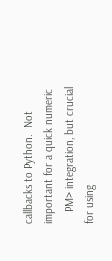callbacks to Python.  Not important for a quick numeric
    PM> integration, but crucial for using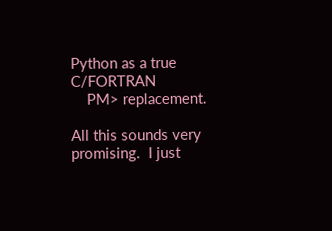Python as a true C/FORTRAN
    PM> replacement.

All this sounds very promising.  I just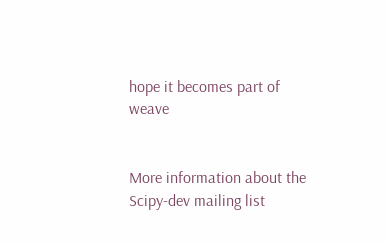hope it becomes part of weave


More information about the Scipy-dev mailing list